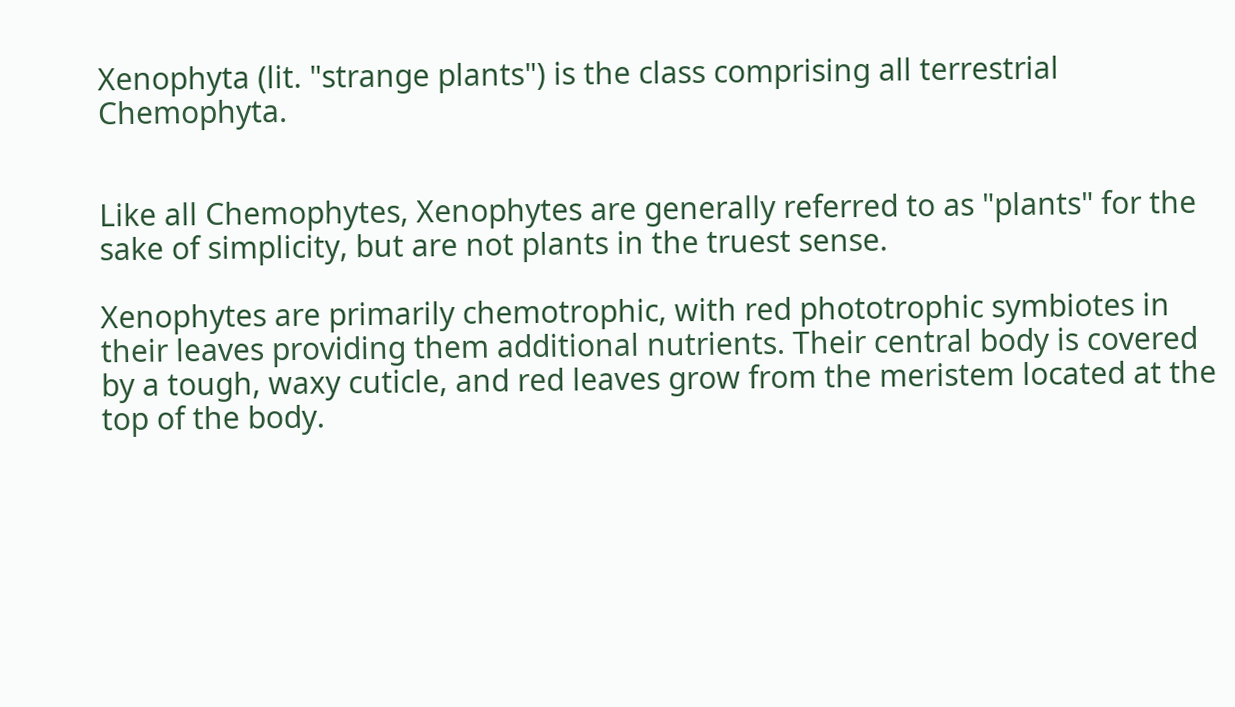Xenophyta (lit. "strange plants") is the class comprising all terrestrial Chemophyta.


Like all Chemophytes, Xenophytes are generally referred to as "plants" for the sake of simplicity, but are not plants in the truest sense.

Xenophytes are primarily chemotrophic, with red phototrophic symbiotes in their leaves providing them additional nutrients. Their central body is covered by a tough, waxy cuticle, and red leaves grow from the meristem located at the top of the body.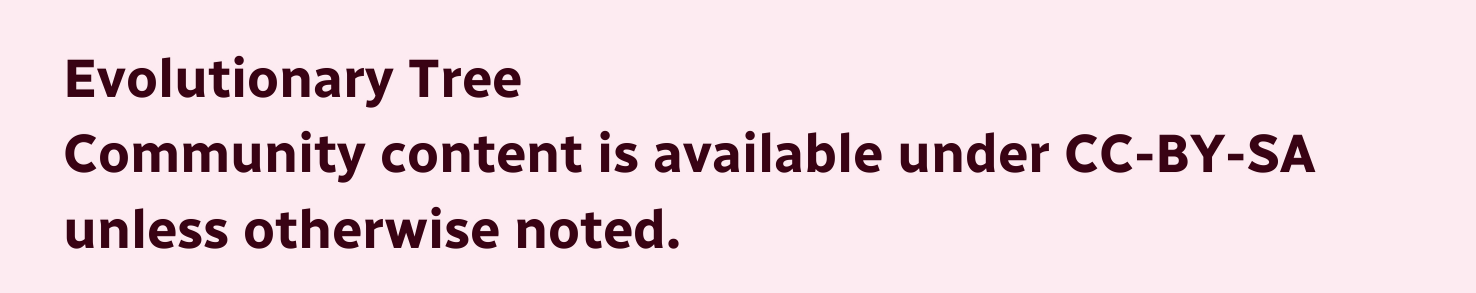Evolutionary Tree
Community content is available under CC-BY-SA unless otherwise noted.